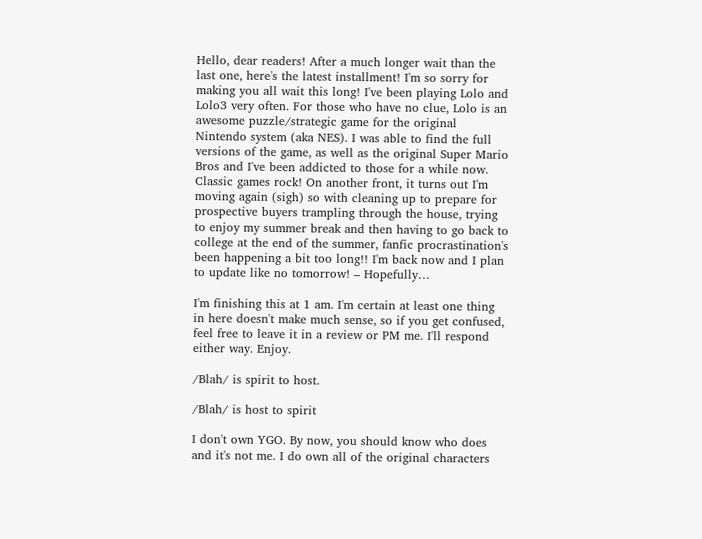Hello, dear readers! After a much longer wait than the last one, here's the latest installment! I'm so sorry for making you all wait this long! I've been playing Lolo and Lolo3 very often. For those who have no clue, Lolo is an awesome puzzle/strategic game for the original Nintendo system (aka NES). I was able to find the full versions of the game, as well as the original Super Mario Bros and I've been addicted to those for a while now. Classic games rock! On another front, it turns out I'm moving again (sigh) so with cleaning up to prepare for prospective buyers trampling through the house, trying to enjoy my summer break and then having to go back to college at the end of the summer, fanfic procrastination's been happening a bit too long!! I'm back now and I plan to update like no tomorrow! – Hopefully…

I'm finishing this at 1 am. I'm certain at least one thing in here doesn't make much sense, so if you get confused, feel free to leave it in a review or PM me. I'll respond either way. Enjoy.

/Blah/ is spirit to host.

/Blah/ is host to spirit

I don't own YGO. By now, you should know who does and it's not me. I do own all of the original characters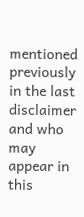mentioned previously in the last disclaimer and who may appear in this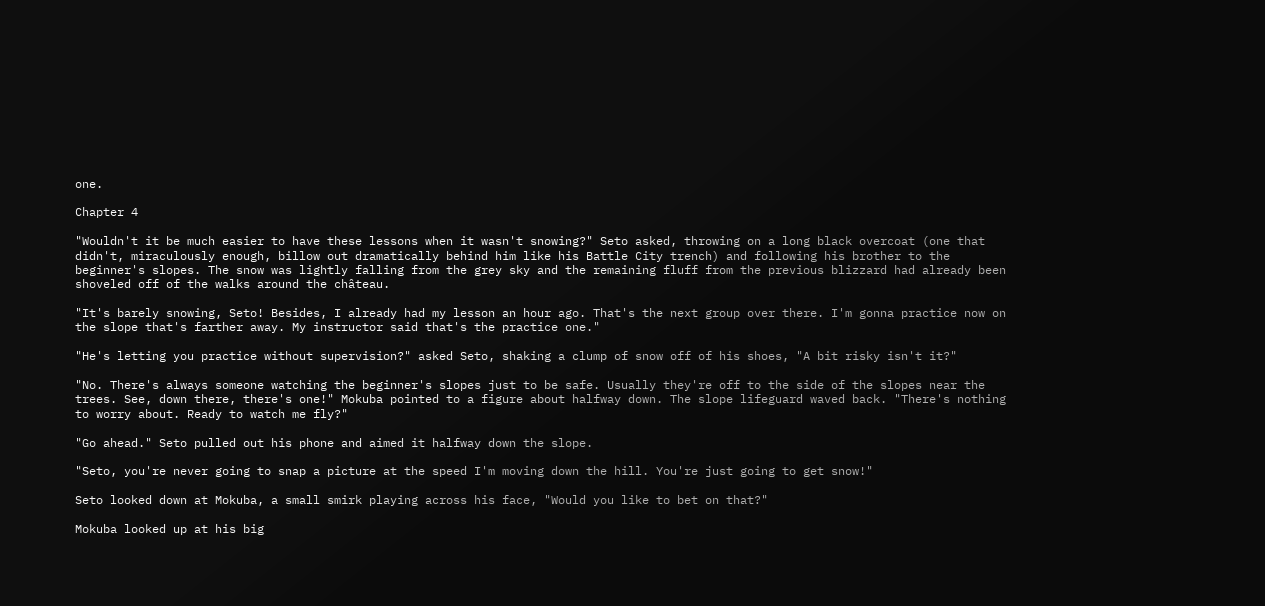one.

Chapter 4

"Wouldn't it be much easier to have these lessons when it wasn't snowing?" Seto asked, throwing on a long black overcoat (one that didn't, miraculously enough, billow out dramatically behind him like his Battle City trench) and following his brother to the beginner's slopes. The snow was lightly falling from the grey sky and the remaining fluff from the previous blizzard had already been shoveled off of the walks around the château.

"It's barely snowing, Seto! Besides, I already had my lesson an hour ago. That's the next group over there. I'm gonna practice now on the slope that's farther away. My instructor said that's the practice one."

"He's letting you practice without supervision?" asked Seto, shaking a clump of snow off of his shoes, "A bit risky isn't it?"

"No. There's always someone watching the beginner's slopes just to be safe. Usually they're off to the side of the slopes near the trees. See, down there, there's one!" Mokuba pointed to a figure about halfway down. The slope lifeguard waved back. "There's nothing to worry about. Ready to watch me fly?"

"Go ahead." Seto pulled out his phone and aimed it halfway down the slope.

"Seto, you're never going to snap a picture at the speed I'm moving down the hill. You're just going to get snow!"

Seto looked down at Mokuba, a small smirk playing across his face, "Would you like to bet on that?"

Mokuba looked up at his big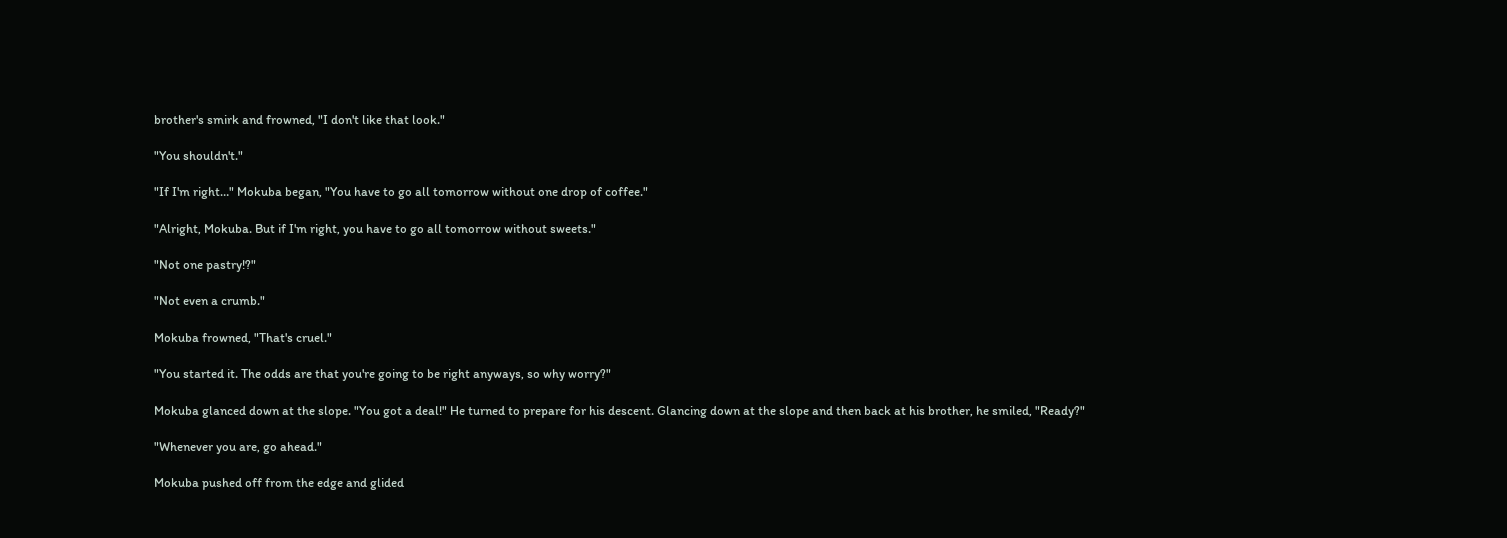brother's smirk and frowned, "I don't like that look."

"You shouldn't."

"If I'm right…" Mokuba began, "You have to go all tomorrow without one drop of coffee."

"Alright, Mokuba. But if I'm right, you have to go all tomorrow without sweets."

"Not one pastry!?"

"Not even a crumb."

Mokuba frowned, "That's cruel."

"You started it. The odds are that you're going to be right anyways, so why worry?"

Mokuba glanced down at the slope. "You got a deal!" He turned to prepare for his descent. Glancing down at the slope and then back at his brother, he smiled, "Ready?"

"Whenever you are, go ahead."

Mokuba pushed off from the edge and glided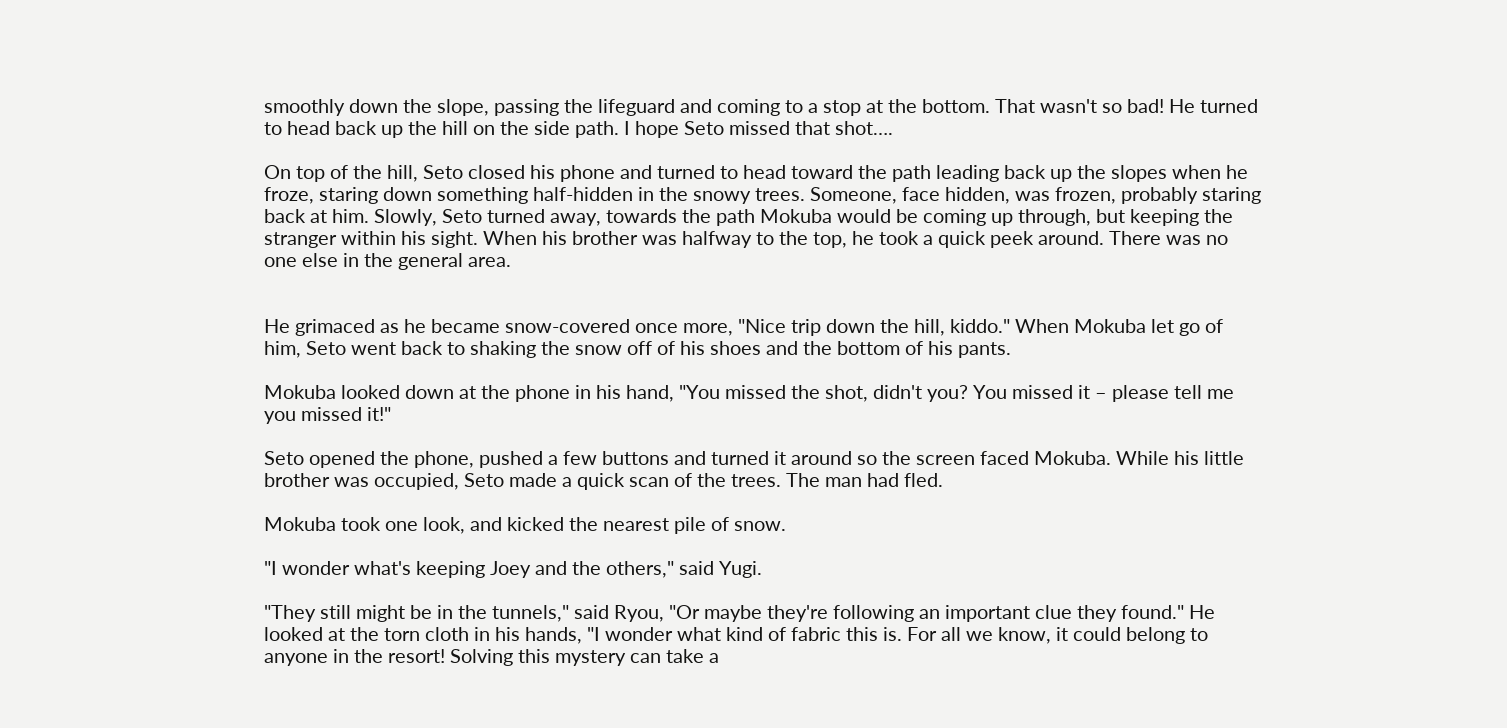smoothly down the slope, passing the lifeguard and coming to a stop at the bottom. That wasn't so bad! He turned to head back up the hill on the side path. I hope Seto missed that shot….

On top of the hill, Seto closed his phone and turned to head toward the path leading back up the slopes when he froze, staring down something half-hidden in the snowy trees. Someone, face hidden, was frozen, probably staring back at him. Slowly, Seto turned away, towards the path Mokuba would be coming up through, but keeping the stranger within his sight. When his brother was halfway to the top, he took a quick peek around. There was no one else in the general area.


He grimaced as he became snow-covered once more, "Nice trip down the hill, kiddo." When Mokuba let go of him, Seto went back to shaking the snow off of his shoes and the bottom of his pants.

Mokuba looked down at the phone in his hand, "You missed the shot, didn't you? You missed it – please tell me you missed it!"

Seto opened the phone, pushed a few buttons and turned it around so the screen faced Mokuba. While his little brother was occupied, Seto made a quick scan of the trees. The man had fled.

Mokuba took one look, and kicked the nearest pile of snow.

"I wonder what's keeping Joey and the others," said Yugi.

"They still might be in the tunnels," said Ryou, "Or maybe they're following an important clue they found." He looked at the torn cloth in his hands, "I wonder what kind of fabric this is. For all we know, it could belong to anyone in the resort! Solving this mystery can take a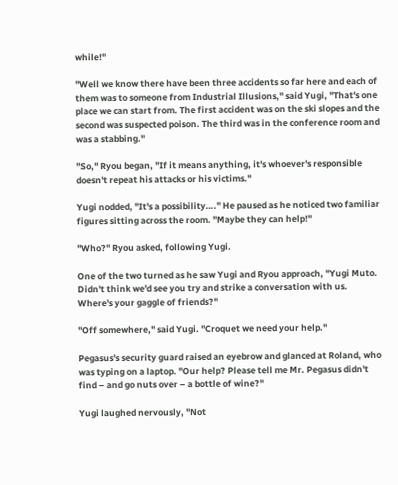while!"

"Well we know there have been three accidents so far here and each of them was to someone from Industrial Illusions," said Yugi, "That's one place we can start from. The first accident was on the ski slopes and the second was suspected poison. The third was in the conference room and was a stabbing."

"So," Ryou began, "If it means anything, it's whoever's responsible doesn't repeat his attacks or his victims."

Yugi nodded, "It's a possibility…." He paused as he noticed two familiar figures sitting across the room. "Maybe they can help!"

"Who?" Ryou asked, following Yugi.

One of the two turned as he saw Yugi and Ryou approach, "Yugi Muto. Didn't think we'd see you try and strike a conversation with us. Where's your gaggle of friends?"

"Off somewhere," said Yugi. "Croquet we need your help."

Pegasus's security guard raised an eyebrow and glanced at Roland, who was typing on a laptop. "Our help? Please tell me Mr. Pegasus didn't find – and go nuts over – a bottle of wine?"

Yugi laughed nervously, "Not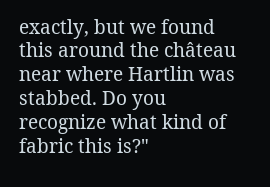exactly, but we found this around the château near where Hartlin was stabbed. Do you recognize what kind of fabric this is?"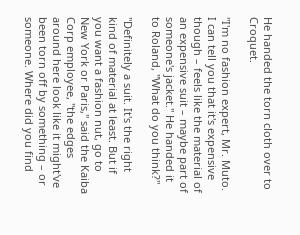He handed the torn cloth over to Croquet.

"I'm no fashion expert, Mr. Muto. I can tell you that it's expensive though – feels like the material of an expensive suit – maybe part of someone's jacket." He handed it to Roland, "What do you think?"

"Definitely a suit. It's the right kind of material at least. But if you want a fashion nut, go to New York or Paris," said the Kaiba Corp employee, "the edges around here look like it might've been torn off by something – or someone. Where did you find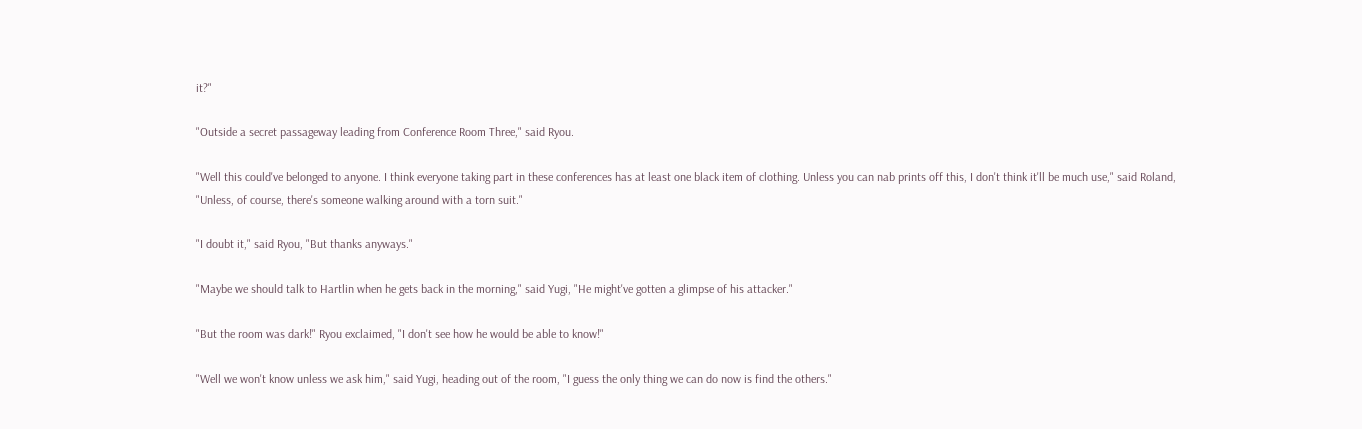it?"

"Outside a secret passageway leading from Conference Room Three," said Ryou.

"Well this could've belonged to anyone. I think everyone taking part in these conferences has at least one black item of clothing. Unless you can nab prints off this, I don't think it'll be much use," said Roland, "Unless, of course, there's someone walking around with a torn suit."

"I doubt it," said Ryou, "But thanks anyways."

"Maybe we should talk to Hartlin when he gets back in the morning," said Yugi, "He might've gotten a glimpse of his attacker."

"But the room was dark!" Ryou exclaimed, "I don't see how he would be able to know!"

"Well we won't know unless we ask him," said Yugi, heading out of the room, "I guess the only thing we can do now is find the others."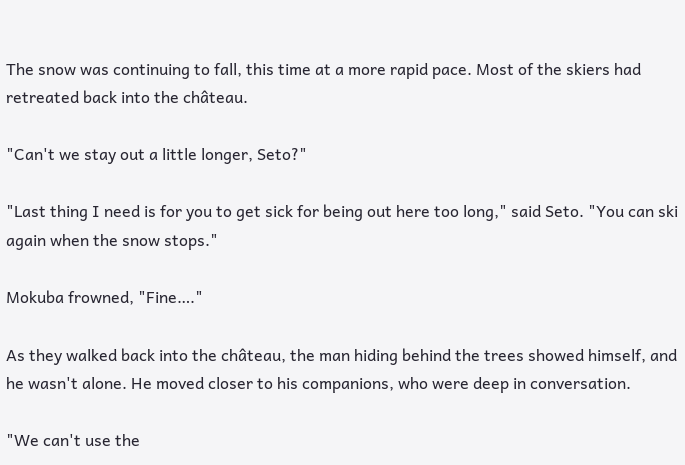The snow was continuing to fall, this time at a more rapid pace. Most of the skiers had retreated back into the château.

"Can't we stay out a little longer, Seto?"

"Last thing I need is for you to get sick for being out here too long," said Seto. "You can ski again when the snow stops."

Mokuba frowned, "Fine…."

As they walked back into the château, the man hiding behind the trees showed himself, and he wasn't alone. He moved closer to his companions, who were deep in conversation.

"We can't use the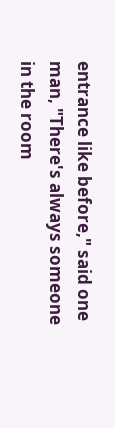entrance like before," said one man, "There's always someone in the room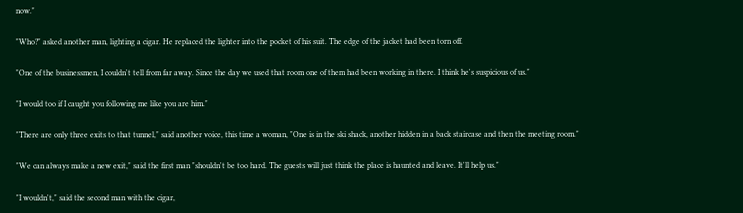now."

"Who?" asked another man, lighting a cigar. He replaced the lighter into the pocket of his suit. The edge of the jacket had been torn off.

"One of the businessmen, I couldn't tell from far away. Since the day we used that room one of them had been working in there. I think he's suspicious of us."

"I would too if I caught you following me like you are him."

"There are only three exits to that tunnel," said another voice, this time a woman, "One is in the ski shack, another hidden in a back staircase and then the meeting room."

"We can always make a new exit," said the first man "shouldn't be too hard. The guests will just think the place is haunted and leave. It'll help us."

"I wouldn't," said the second man with the cigar,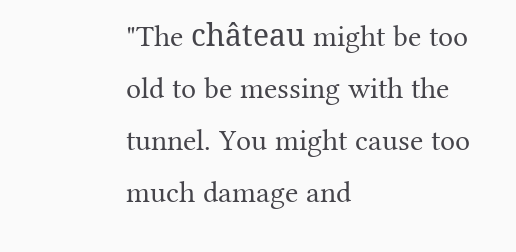"The château might be too old to be messing with the tunnel. You might cause too much damage and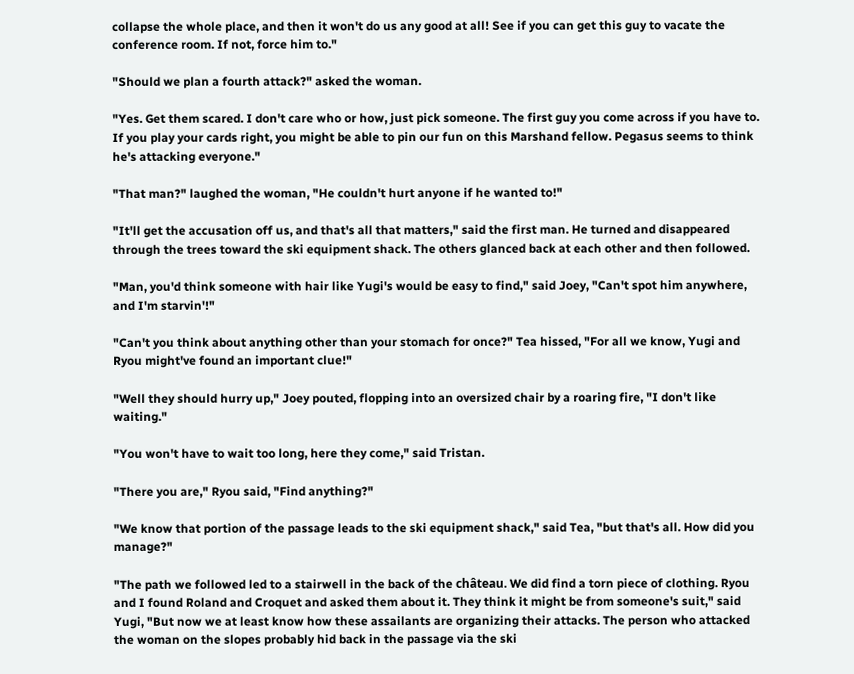collapse the whole place, and then it won't do us any good at all! See if you can get this guy to vacate the conference room. If not, force him to."

"Should we plan a fourth attack?" asked the woman.

"Yes. Get them scared. I don't care who or how, just pick someone. The first guy you come across if you have to. If you play your cards right, you might be able to pin our fun on this Marshand fellow. Pegasus seems to think he's attacking everyone."

"That man?" laughed the woman, "He couldn't hurt anyone if he wanted to!"

"It'll get the accusation off us, and that's all that matters," said the first man. He turned and disappeared through the trees toward the ski equipment shack. The others glanced back at each other and then followed.

"Man, you'd think someone with hair like Yugi's would be easy to find," said Joey, "Can't spot him anywhere, and I'm starvin'!"

"Can't you think about anything other than your stomach for once?" Tea hissed, "For all we know, Yugi and Ryou might've found an important clue!"

"Well they should hurry up," Joey pouted, flopping into an oversized chair by a roaring fire, "I don't like waiting."

"You won't have to wait too long, here they come," said Tristan.

"There you are," Ryou said, "Find anything?"

"We know that portion of the passage leads to the ski equipment shack," said Tea, "but that's all. How did you manage?"

"The path we followed led to a stairwell in the back of the château. We did find a torn piece of clothing. Ryou and I found Roland and Croquet and asked them about it. They think it might be from someone's suit," said Yugi, "But now we at least know how these assailants are organizing their attacks. The person who attacked the woman on the slopes probably hid back in the passage via the ski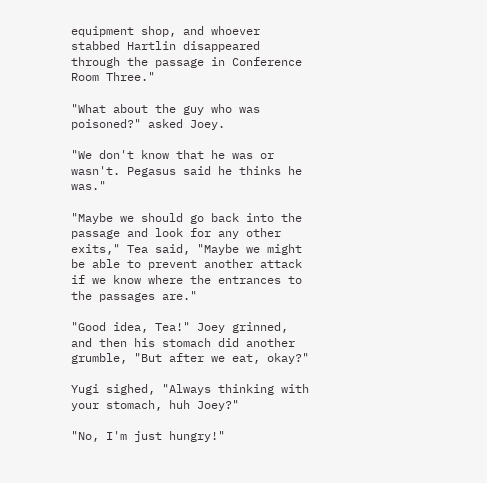equipment shop, and whoever stabbed Hartlin disappeared through the passage in Conference Room Three."

"What about the guy who was poisoned?" asked Joey.

"We don't know that he was or wasn't. Pegasus said he thinks he was."

"Maybe we should go back into the passage and look for any other exits," Tea said, "Maybe we might be able to prevent another attack if we know where the entrances to the passages are."

"Good idea, Tea!" Joey grinned, and then his stomach did another grumble, "But after we eat, okay?"

Yugi sighed, "Always thinking with your stomach, huh Joey?"

"No, I'm just hungry!"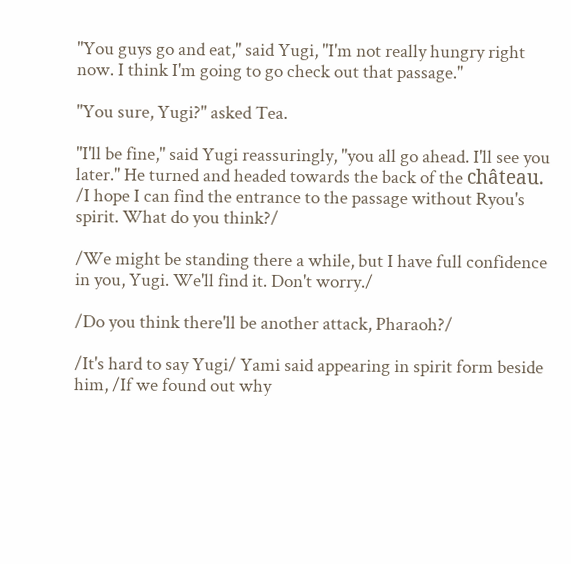"You guys go and eat," said Yugi, "I'm not really hungry right now. I think I'm going to go check out that passage."

"You sure, Yugi?" asked Tea.

"I'll be fine," said Yugi reassuringly, "you all go ahead. I'll see you later." He turned and headed towards the back of the château. /I hope I can find the entrance to the passage without Ryou's spirit. What do you think?/

/We might be standing there a while, but I have full confidence in you, Yugi. We'll find it. Don't worry./

/Do you think there'll be another attack, Pharaoh?/

/It's hard to say Yugi/ Yami said appearing in spirit form beside him, /If we found out why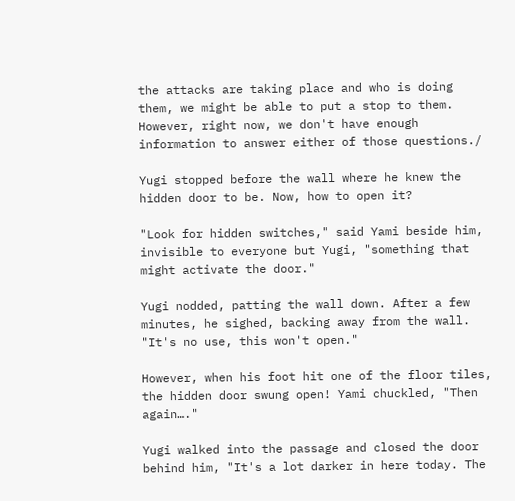the attacks are taking place and who is doing them, we might be able to put a stop to them. However, right now, we don't have enough information to answer either of those questions./

Yugi stopped before the wall where he knew the hidden door to be. Now, how to open it?

"Look for hidden switches," said Yami beside him, invisible to everyone but Yugi, "something that might activate the door."

Yugi nodded, patting the wall down. After a few minutes, he sighed, backing away from the wall. "It's no use, this won't open."

However, when his foot hit one of the floor tiles, the hidden door swung open! Yami chuckled, "Then again…."

Yugi walked into the passage and closed the door behind him, "It's a lot darker in here today. The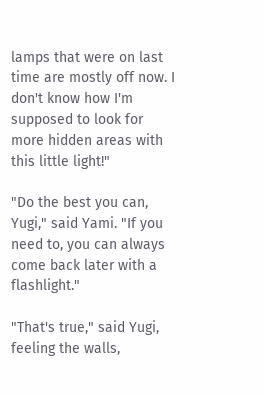lamps that were on last time are mostly off now. I don't know how I'm supposed to look for more hidden areas with this little light!"

"Do the best you can, Yugi," said Yami. "If you need to, you can always come back later with a flashlight."

"That's true," said Yugi, feeling the walls,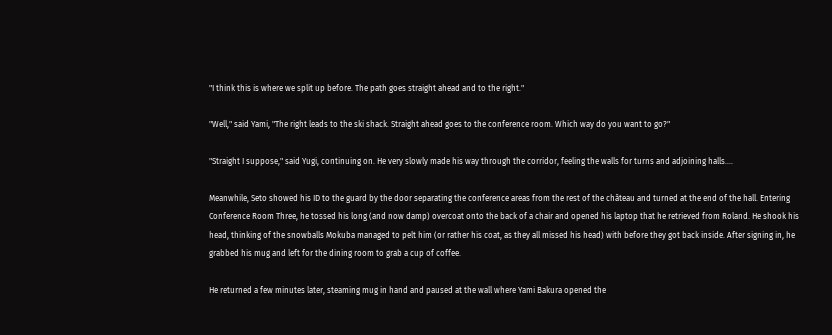"I think this is where we split up before. The path goes straight ahead and to the right."

"Well," said Yami, "The right leads to the ski shack. Straight ahead goes to the conference room. Which way do you want to go?"

"Straight I suppose," said Yugi, continuing on. He very slowly made his way through the corridor, feeling the walls for turns and adjoining halls….

Meanwhile, Seto showed his ID to the guard by the door separating the conference areas from the rest of the château and turned at the end of the hall. Entering Conference Room Three, he tossed his long (and now damp) overcoat onto the back of a chair and opened his laptop that he retrieved from Roland. He shook his head, thinking of the snowballs Mokuba managed to pelt him (or rather his coat, as they all missed his head) with before they got back inside. After signing in, he grabbed his mug and left for the dining room to grab a cup of coffee.

He returned a few minutes later, steaming mug in hand and paused at the wall where Yami Bakura opened the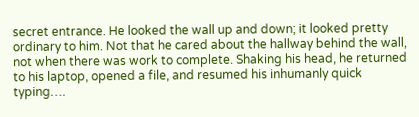secret entrance. He looked the wall up and down; it looked pretty ordinary to him. Not that he cared about the hallway behind the wall, not when there was work to complete. Shaking his head, he returned to his laptop, opened a file, and resumed his inhumanly quick typing….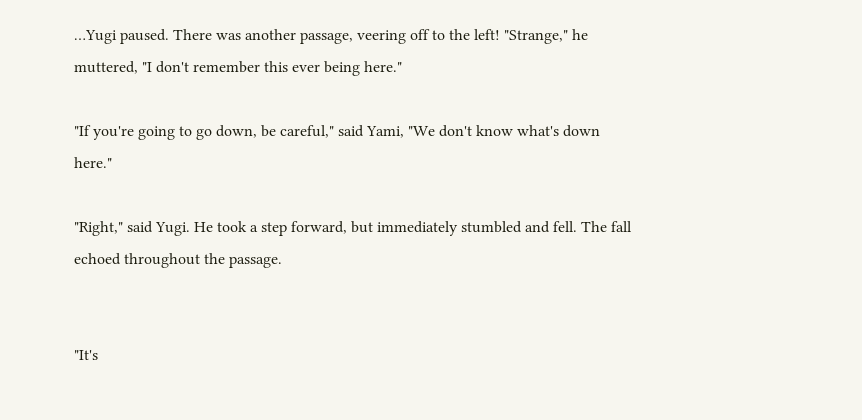…Yugi paused. There was another passage, veering off to the left! "Strange," he muttered, "I don't remember this ever being here."

"If you're going to go down, be careful," said Yami, "We don't know what's down here."

"Right," said Yugi. He took a step forward, but immediately stumbled and fell. The fall echoed throughout the passage.


"It's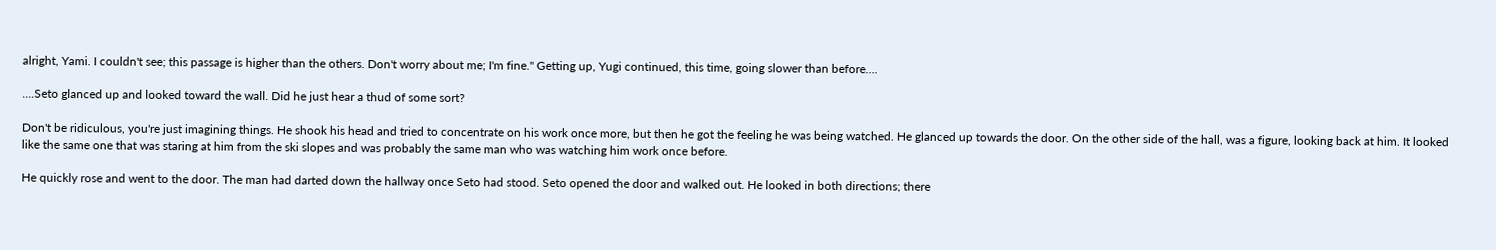alright, Yami. I couldn't see; this passage is higher than the others. Don't worry about me; I'm fine." Getting up, Yugi continued, this time, going slower than before….

….Seto glanced up and looked toward the wall. Did he just hear a thud of some sort?

Don't be ridiculous, you're just imagining things. He shook his head and tried to concentrate on his work once more, but then he got the feeling he was being watched. He glanced up towards the door. On the other side of the hall, was a figure, looking back at him. It looked like the same one that was staring at him from the ski slopes and was probably the same man who was watching him work once before.

He quickly rose and went to the door. The man had darted down the hallway once Seto had stood. Seto opened the door and walked out. He looked in both directions; there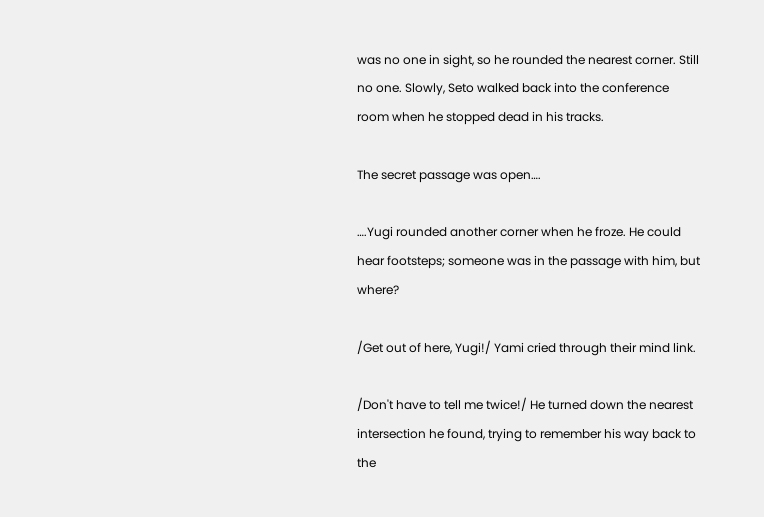was no one in sight, so he rounded the nearest corner. Still no one. Slowly, Seto walked back into the conference room when he stopped dead in his tracks.

The secret passage was open….

….Yugi rounded another corner when he froze. He could hear footsteps; someone was in the passage with him, but where?

/Get out of here, Yugi!/ Yami cried through their mind link.

/Don't have to tell me twice!/ He turned down the nearest intersection he found, trying to remember his way back to the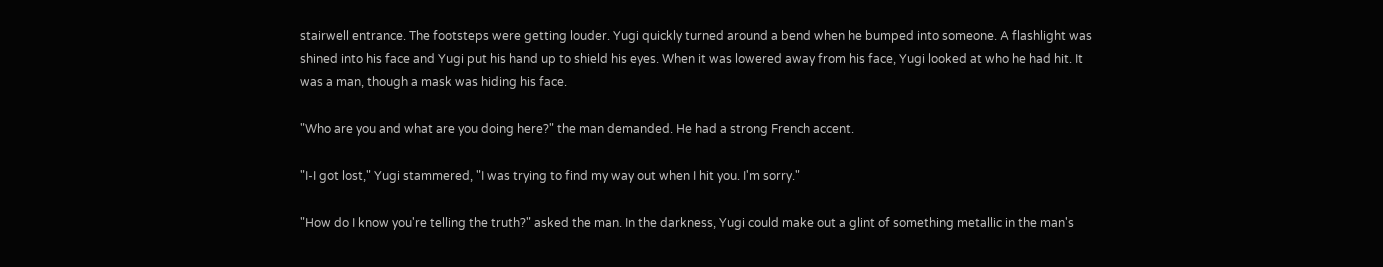stairwell entrance. The footsteps were getting louder. Yugi quickly turned around a bend when he bumped into someone. A flashlight was shined into his face and Yugi put his hand up to shield his eyes. When it was lowered away from his face, Yugi looked at who he had hit. It was a man, though a mask was hiding his face.

"Who are you and what are you doing here?" the man demanded. He had a strong French accent.

"I-I got lost," Yugi stammered, "I was trying to find my way out when I hit you. I'm sorry."

"How do I know you're telling the truth?" asked the man. In the darkness, Yugi could make out a glint of something metallic in the man's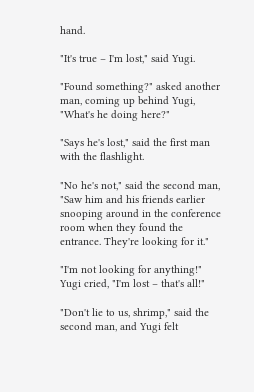hand.

"It's true – I'm lost," said Yugi.

"Found something?" asked another man, coming up behind Yugi, "What's he doing here?"

"Says he's lost," said the first man with the flashlight.

"No he's not," said the second man, "Saw him and his friends earlier snooping around in the conference room when they found the entrance. They're looking for it."

"I'm not looking for anything!" Yugi cried, "I'm lost – that's all!"

"Don't lie to us, shrimp," said the second man, and Yugi felt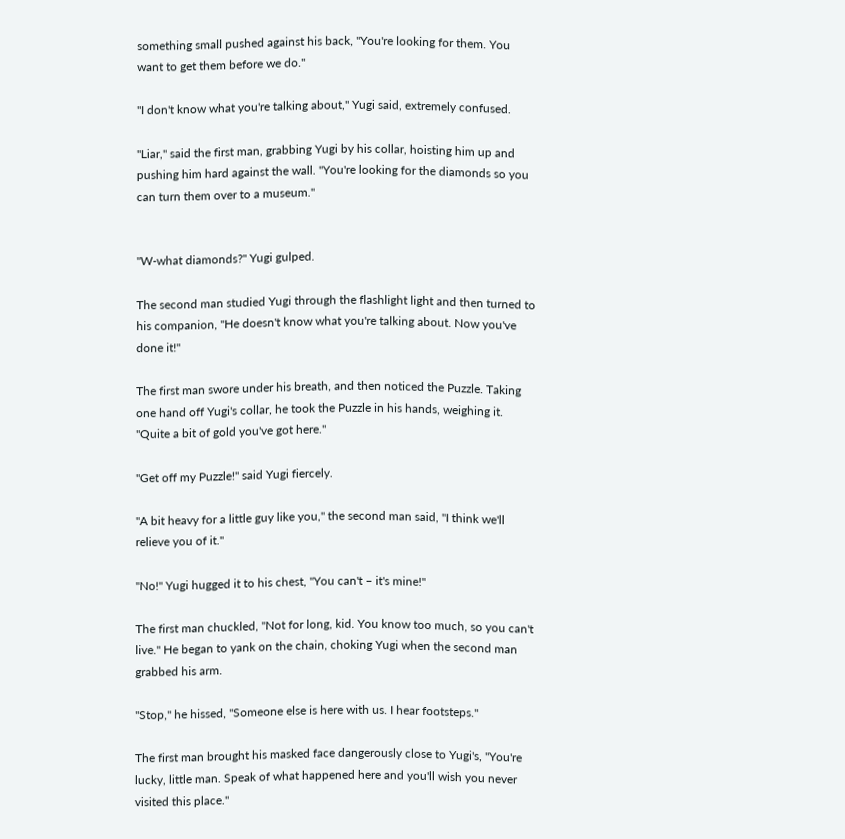something small pushed against his back, "You're looking for them. You want to get them before we do."

"I don't know what you're talking about," Yugi said, extremely confused.

"Liar," said the first man, grabbing Yugi by his collar, hoisting him up and pushing him hard against the wall. "You're looking for the diamonds so you can turn them over to a museum."


"W-what diamonds?" Yugi gulped.

The second man studied Yugi through the flashlight light and then turned to his companion, "He doesn't know what you're talking about. Now you've done it!"

The first man swore under his breath, and then noticed the Puzzle. Taking one hand off Yugi's collar, he took the Puzzle in his hands, weighing it. "Quite a bit of gold you've got here."

"Get off my Puzzle!" said Yugi fiercely.

"A bit heavy for a little guy like you," the second man said, "I think we'll relieve you of it."

"No!" Yugi hugged it to his chest, "You can't – it's mine!"

The first man chuckled, "Not for long, kid. You know too much, so you can't live." He began to yank on the chain, choking Yugi when the second man grabbed his arm.

"Stop," he hissed, "Someone else is here with us. I hear footsteps."

The first man brought his masked face dangerously close to Yugi's, "You're lucky, little man. Speak of what happened here and you'll wish you never visited this place."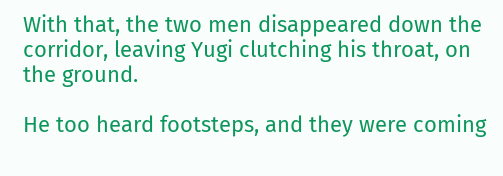With that, the two men disappeared down the corridor, leaving Yugi clutching his throat, on the ground.

He too heard footsteps, and they were coming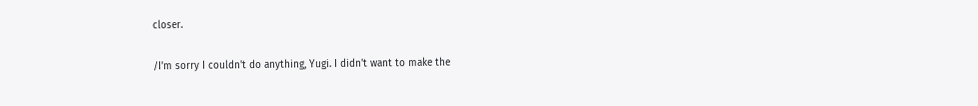closer.

/I'm sorry I couldn't do anything, Yugi. I didn't want to make the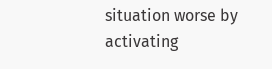situation worse by activating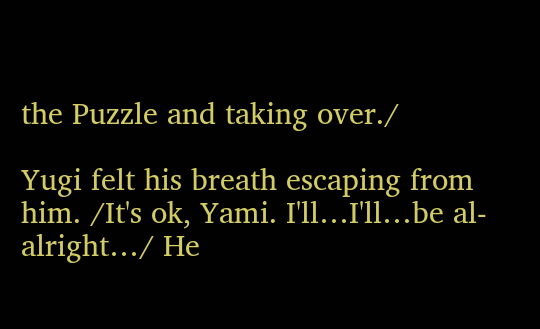the Puzzle and taking over./

Yugi felt his breath escaping from him. /It's ok, Yami. I'll…I'll…be al-alright…/ He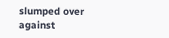slumped over against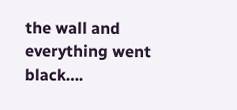the wall and everything went black….